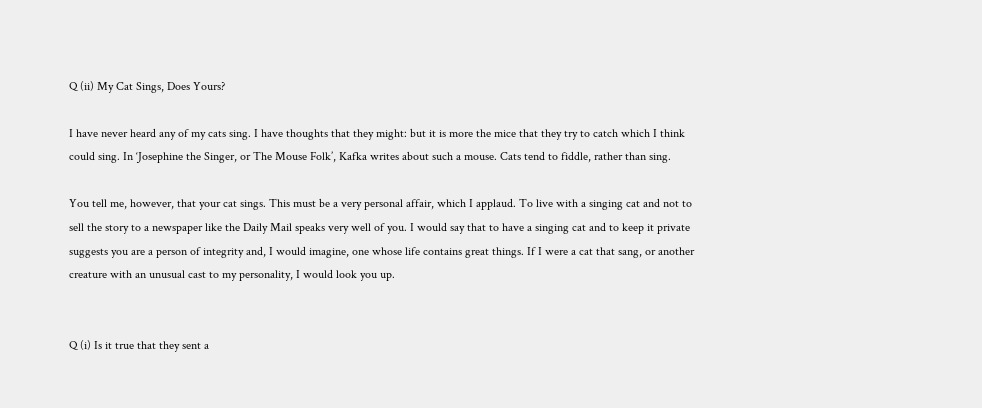Q (ii) My Cat Sings, Does Yours?

I have never heard any of my cats sing. I have thoughts that they might: but it is more the mice that they try to catch which I think could sing. In ‘Josephine the Singer, or The Mouse Folk’, Kafka writes about such a mouse. Cats tend to fiddle, rather than sing.

You tell me, however, that your cat sings. This must be a very personal affair, which I applaud. To live with a singing cat and not to sell the story to a newspaper like the Daily Mail speaks very well of you. I would say that to have a singing cat and to keep it private suggests you are a person of integrity and, I would imagine, one whose life contains great things. If I were a cat that sang, or another creature with an unusual cast to my personality, I would look you up.


Q (i) Is it true that they sent a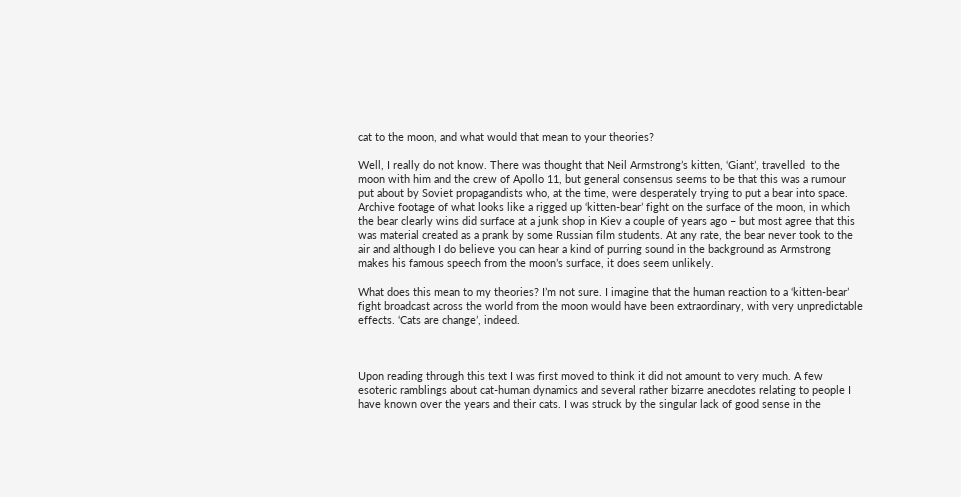cat to the moon, and what would that mean to your theories?

Well, I really do not know. There was thought that Neil Armstrong’s kitten, ‘Giant’, travelled  to the moon with him and the crew of Apollo 11, but general consensus seems to be that this was a rumour put about by Soviet propagandists who, at the time, were desperately trying to put a bear into space. Archive footage of what looks like a rigged up ‘kitten-bear’ fight on the surface of the moon, in which the bear clearly wins did surface at a junk shop in Kiev a couple of years ago – but most agree that this was material created as a prank by some Russian film students. At any rate, the bear never took to the air and although I do believe you can hear a kind of purring sound in the background as Armstrong makes his famous speech from the moon’s surface, it does seem unlikely.

What does this mean to my theories? I’m not sure. I imagine that the human reaction to a ‘kitten-bear’ fight broadcast across the world from the moon would have been extraordinary, with very unpredictable effects. ‘Cats are change’, indeed.



Upon reading through this text I was first moved to think it did not amount to very much. A few esoteric ramblings about cat-human dynamics and several rather bizarre anecdotes relating to people I have known over the years and their cats. I was struck by the singular lack of good sense in the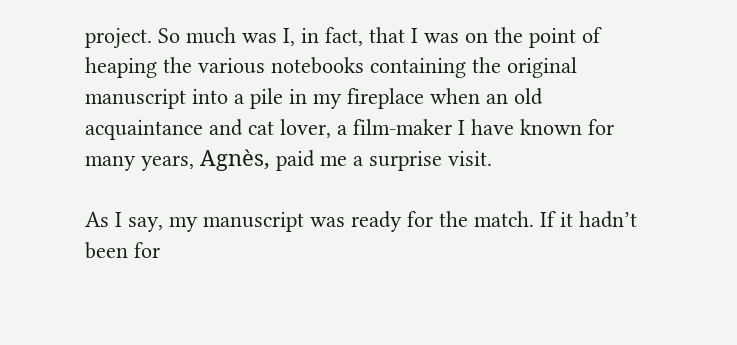project. So much was I, in fact, that I was on the point of heaping the various notebooks containing the original manuscript into a pile in my fireplace when an old acquaintance and cat lover, a film-maker I have known for many years, Agnès, paid me a surprise visit.

As I say, my manuscript was ready for the match. If it hadn’t been for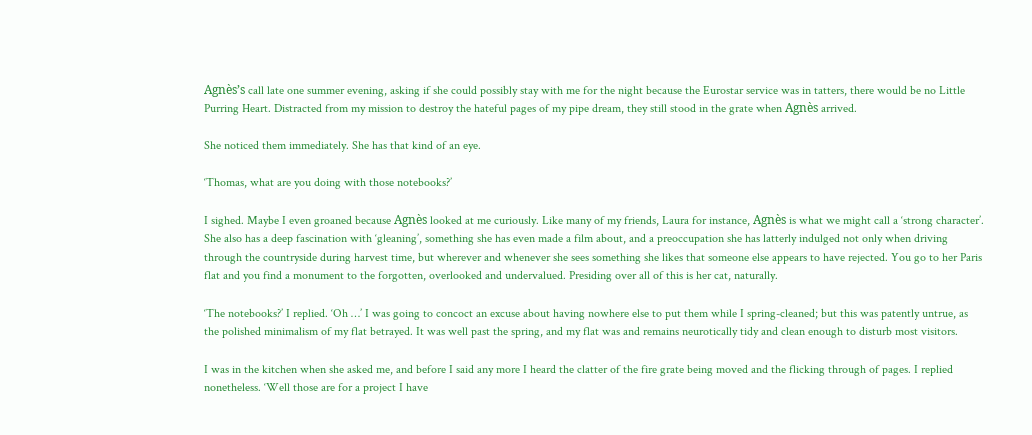Agnès’s call late one summer evening, asking if she could possibly stay with me for the night because the Eurostar service was in tatters, there would be no Little Purring Heart. Distracted from my mission to destroy the hateful pages of my pipe dream, they still stood in the grate when Agnès arrived.

She noticed them immediately. She has that kind of an eye.

‘Thomas, what are you doing with those notebooks?’

I sighed. Maybe I even groaned because Agnès looked at me curiously. Like many of my friends, Laura for instance, Agnès is what we might call a ‘strong character’. She also has a deep fascination with ‘gleaning’, something she has even made a film about, and a preoccupation she has latterly indulged not only when driving through the countryside during harvest time, but wherever and whenever she sees something she likes that someone else appears to have rejected. You go to her Paris flat and you find a monument to the forgotten, overlooked and undervalued. Presiding over all of this is her cat, naturally.

‘The notebooks?’ I replied. ‘Oh …’ I was going to concoct an excuse about having nowhere else to put them while I spring-cleaned; but this was patently untrue, as the polished minimalism of my flat betrayed. It was well past the spring, and my flat was and remains neurotically tidy and clean enough to disturb most visitors.

I was in the kitchen when she asked me, and before I said any more I heard the clatter of the fire grate being moved and the flicking through of pages. I replied nonetheless. ‘Well those are for a project I have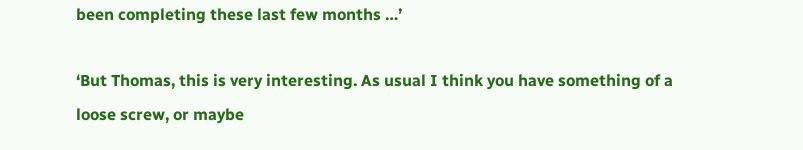been completing these last few months …’

‘But Thomas, this is very interesting. As usual I think you have something of a loose screw, or maybe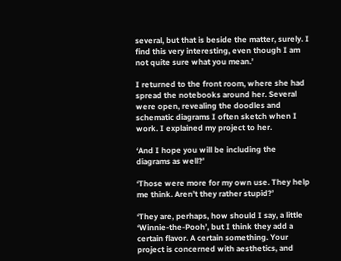several, but that is beside the matter, surely. I find this very interesting, even though I am not quite sure what you mean.’

I returned to the front room, where she had spread the notebooks around her. Several were open, revealing the doodles and schematic diagrams I often sketch when I work. I explained my project to her.

‘And I hope you will be including the diagrams as well?’

‘Those were more for my own use. They help me think. Aren’t they rather stupid?’

‘They are, perhaps, how should I say, a little ‘Winnie-the-Pooh’, but I think they add a certain flavor. A certain something. Your project is concerned with aesthetics, and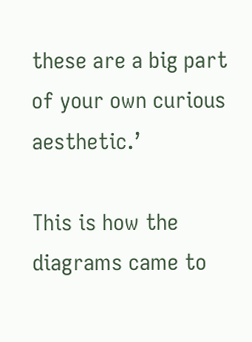these are a big part of your own curious aesthetic.’

This is how the diagrams came to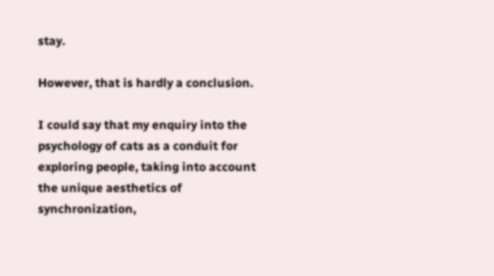stay.

However, that is hardly a conclusion.

I could say that my enquiry into the psychology of cats as a conduit for exploring people, taking into account the unique aesthetics of synchronization,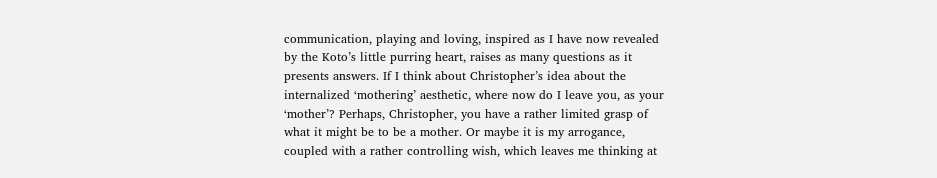communication, playing and loving, inspired as I have now revealed by the Koto’s little purring heart, raises as many questions as it presents answers. If I think about Christopher’s idea about the internalized ‘mothering’ aesthetic, where now do I leave you, as your ‘mother’? Perhaps, Christopher, you have a rather limited grasp of what it might be to be a mother. Or maybe it is my arrogance, coupled with a rather controlling wish, which leaves me thinking at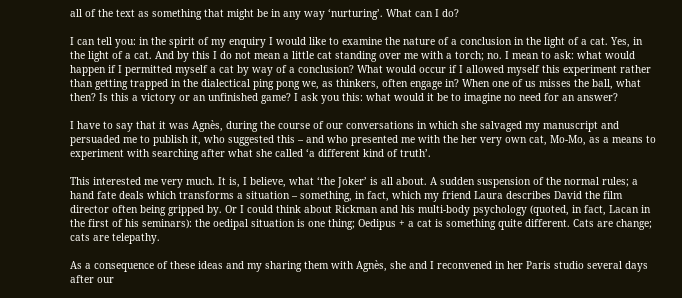all of the text as something that might be in any way ‘nurturing’. What can I do?

I can tell you: in the spirit of my enquiry I would like to examine the nature of a conclusion in the light of a cat. Yes, in the light of a cat. And by this I do not mean a little cat standing over me with a torch; no. I mean to ask: what would happen if I permitted myself a cat by way of a conclusion? What would occur if I allowed myself this experiment rather than getting trapped in the dialectical ping pong we, as thinkers, often engage in? When one of us misses the ball, what then? Is this a victory or an unfinished game? I ask you this: what would it be to imagine no need for an answer?

I have to say that it was Agnès, during the course of our conversations in which she salvaged my manuscript and persuaded me to publish it, who suggested this – and who presented me with the her very own cat, Mo-Mo, as a means to experiment with searching after what she called ‘a different kind of truth’.

This interested me very much. It is, I believe, what ‘the Joker’ is all about. A sudden suspension of the normal rules; a hand fate deals which transforms a situation – something, in fact, which my friend Laura describes David the film director often being gripped by. Or I could think about Rickman and his multi-body psychology (quoted, in fact, Lacan in the first of his seminars): the oedipal situation is one thing; Oedipus + a cat is something quite different. Cats are change; cats are telepathy.

As a consequence of these ideas and my sharing them with Agnès, she and I reconvened in her Paris studio several days after our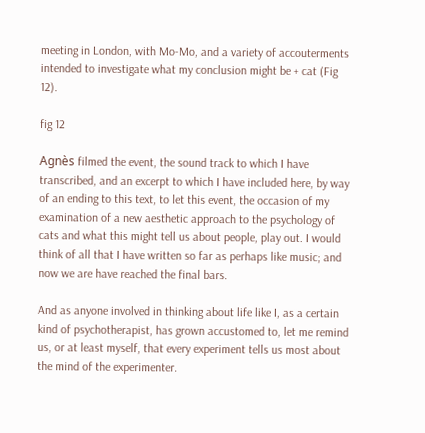meeting in London, with Mo-Mo, and a variety of accouterments intended to investigate what my conclusion might be + cat (Fig 12).

fig 12

Agnès filmed the event, the sound track to which I have transcribed, and an excerpt to which I have included here, by way of an ending to this text, to let this event, the occasion of my examination of a new aesthetic approach to the psychology of cats and what this might tell us about people, play out. I would think of all that I have written so far as perhaps like music; and now we are have reached the final bars.

And as anyone involved in thinking about life like I, as a certain kind of psychotherapist, has grown accustomed to, let me remind us, or at least myself, that every experiment tells us most about the mind of the experimenter.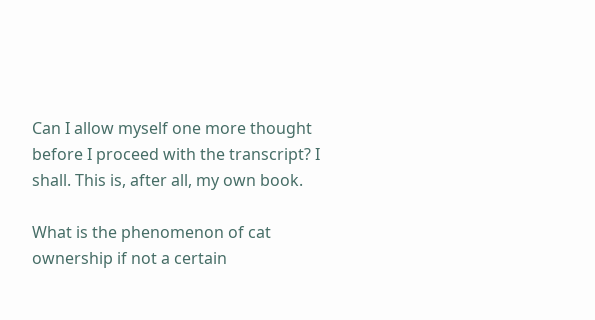Can I allow myself one more thought before I proceed with the transcript? I shall. This is, after all, my own book.

What is the phenomenon of cat ownership if not a certain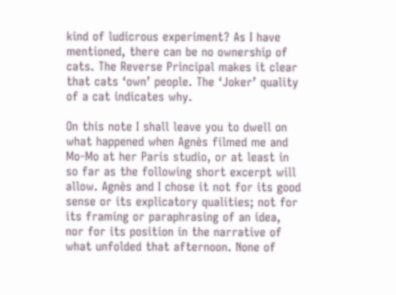kind of ludicrous experiment? As I have mentioned, there can be no ownership of cats. The Reverse Principal makes it clear that cats ‘own’ people. The ‘Joker’ quality of a cat indicates why.

On this note I shall leave you to dwell on what happened when Agnès filmed me and Mo-Mo at her Paris studio, or at least in so far as the following short excerpt will allow. Agnès and I chose it not for its good sense or its explicatory qualities; not for its framing or paraphrasing of an idea, nor for its position in the narrative of what unfolded that afternoon. None of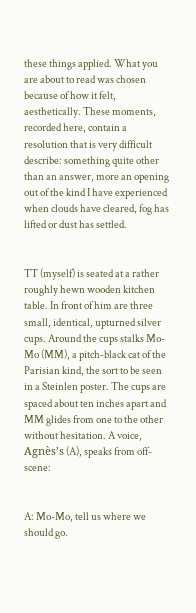these things applied. What you are about to read was chosen because of how it felt, aesthetically. These moments, recorded here, contain a resolution that is very difficult describe: something quite other than an answer, more an opening out of the kind I have experienced when clouds have cleared, fog has lifted or dust has settled.


TT (myself) is seated at a rather roughly hewn wooden kitchen table. In front of him are three small, identical, upturned silver cups. Around the cups stalks Mo-Mo (MM), a pitch-black cat of the Parisian kind, the sort to be seen in a Steinlen poster. The cups are spaced about ten inches apart and MM glides from one to the other without hesitation. A voice, Agnès’s (A), speaks from off-scene:


A: Mo-Mo, tell us where we should go.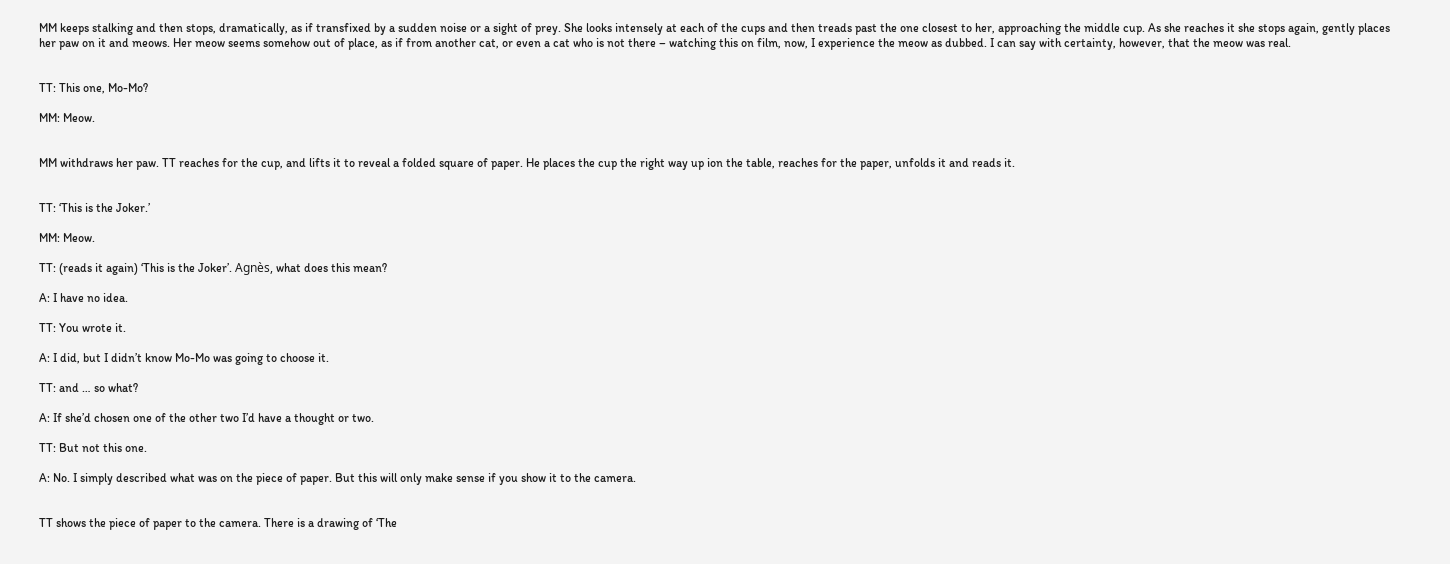MM keeps stalking and then stops, dramatically, as if transfixed by a sudden noise or a sight of prey. She looks intensely at each of the cups and then treads past the one closest to her, approaching the middle cup. As she reaches it she stops again, gently places her paw on it and meows. Her meow seems somehow out of place, as if from another cat, or even a cat who is not there – watching this on film, now, I experience the meow as dubbed. I can say with certainty, however, that the meow was real.


TT: This one, Mo-Mo?

MM: Meow.


MM withdraws her paw. TT reaches for the cup, and lifts it to reveal a folded square of paper. He places the cup the right way up ion the table, reaches for the paper, unfolds it and reads it.


TT: ‘This is the Joker.’

MM: Meow.

TT: (reads it again) ‘This is the Joker’. Agnès, what does this mean?

A: I have no idea.

TT: You wrote it.

A: I did, but I didn’t know Mo-Mo was going to choose it.

TT: and … so what?

A: If she’d chosen one of the other two I’d have a thought or two.

TT: But not this one.

A: No. I simply described what was on the piece of paper. But this will only make sense if you show it to the camera.


TT shows the piece of paper to the camera. There is a drawing of ‘The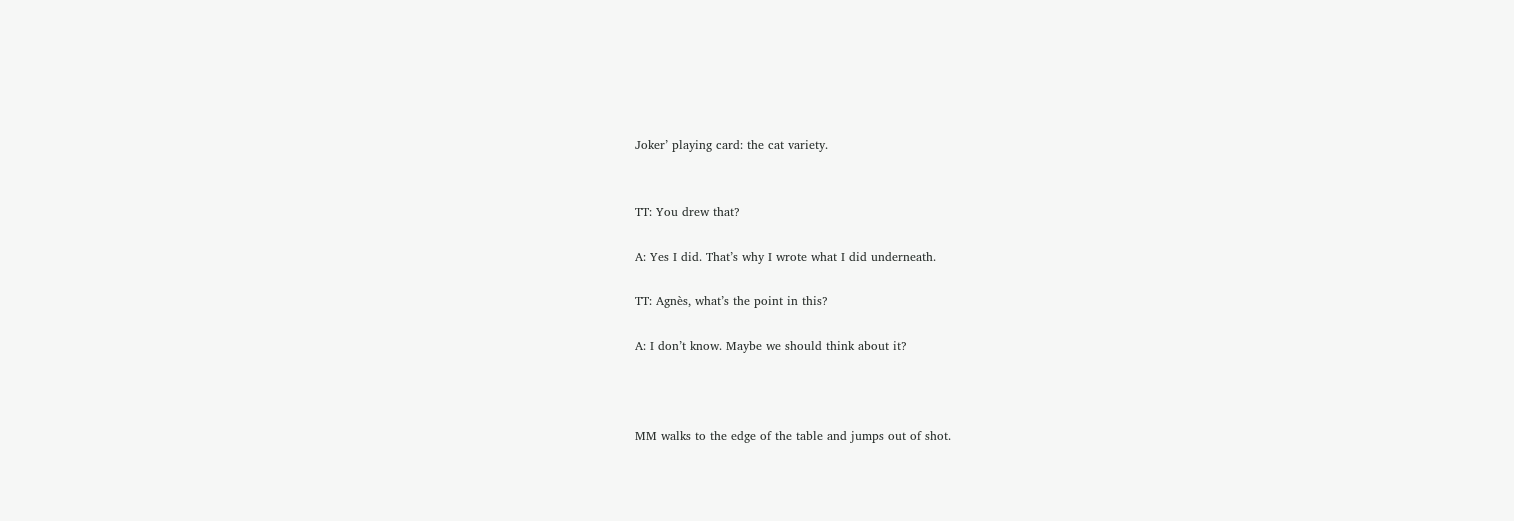Joker’ playing card: the cat variety.


TT: You drew that?

A: Yes I did. That’s why I wrote what I did underneath.

TT: Agnès, what’s the point in this?

A: I don’t know. Maybe we should think about it?



MM walks to the edge of the table and jumps out of shot.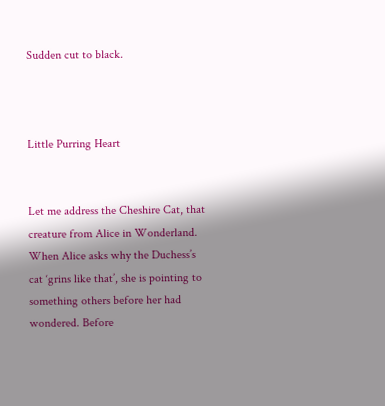Sudden cut to black.



Little Purring Heart


Let me address the Cheshire Cat, that creature from Alice in Wonderland. When Alice asks why the Duchess’s cat ‘grins like that’, she is pointing to something others before her had wondered. Before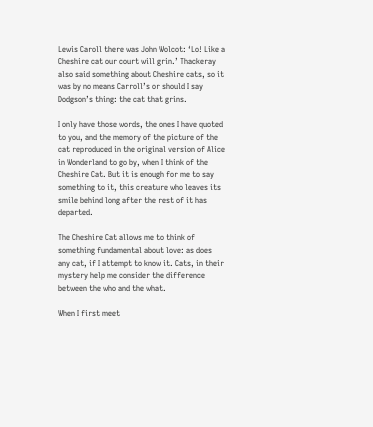Lewis Caroll there was John Wolcot: ‘Lo! Like a Cheshire cat our court will grin.’ Thackeray also said something about Cheshire cats, so it was by no means Carroll’s or should I say Dodgson’s thing: the cat that grins.

I only have those words, the ones I have quoted to you, and the memory of the picture of the cat reproduced in the original version of Alice in Wonderland to go by, when I think of the Cheshire Cat. But it is enough for me to say something to it, this creature who leaves its smile behind long after the rest of it has departed.

The Cheshire Cat allows me to think of something fundamental about love: as does any cat, if I attempt to know it. Cats, in their mystery help me consider the difference between the who and the what.

When I first meet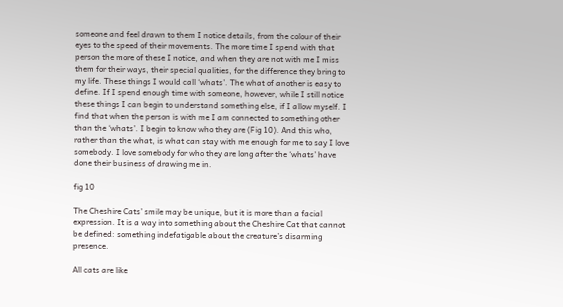someone and feel drawn to them I notice details, from the colour of their eyes to the speed of their movements. The more time I spend with that person the more of these I notice, and when they are not with me I miss them for their ways, their special qualities, for the difference they bring to my life. These things I would call ‘whats’. The what of another is easy to define. If I spend enough time with someone, however, while I still notice these things I can begin to understand something else, if I allow myself. I find that when the person is with me I am connected to something other than the ‘whats’. I begin to know who they are (Fig 10). And this who, rather than the what, is what can stay with me enough for me to say I love somebody. I love somebody for who they are long after the ‘whats’ have done their business of drawing me in.

fig 10

The Cheshire Cats’ smile may be unique, but it is more than a facial expression. It is a way into something about the Cheshire Cat that cannot be defined: something indefatigable about the creature’s disarming presence.

All cats are like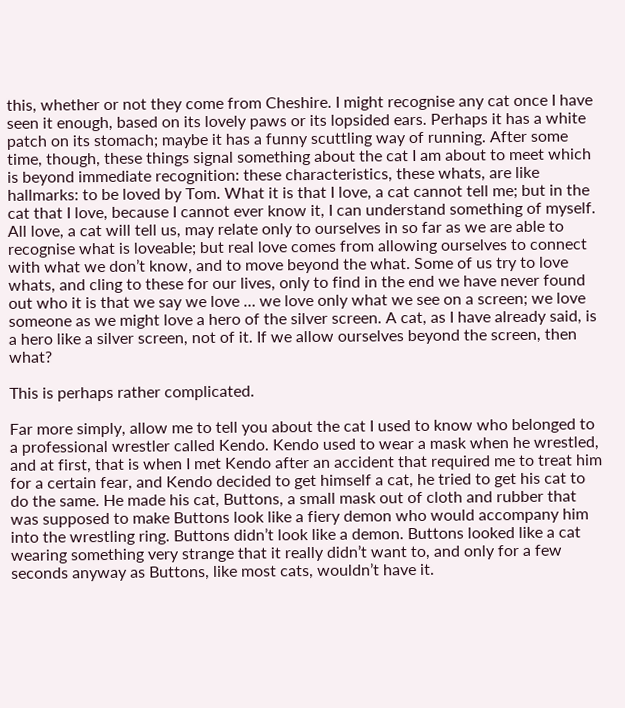this, whether or not they come from Cheshire. I might recognise any cat once I have seen it enough, based on its lovely paws or its lopsided ears. Perhaps it has a white patch on its stomach; maybe it has a funny scuttling way of running. After some time, though, these things signal something about the cat I am about to meet which is beyond immediate recognition: these characteristics, these whats, are like hallmarks: to be loved by Tom. What it is that I love, a cat cannot tell me; but in the cat that I love, because I cannot ever know it, I can understand something of myself. All love, a cat will tell us, may relate only to ourselves in so far as we are able to recognise what is loveable; but real love comes from allowing ourselves to connect with what we don’t know, and to move beyond the what. Some of us try to love whats, and cling to these for our lives, only to find in the end we have never found out who it is that we say we love … we love only what we see on a screen; we love someone as we might love a hero of the silver screen. A cat, as I have already said, is a hero like a silver screen, not of it. If we allow ourselves beyond the screen, then what?

This is perhaps rather complicated.

Far more simply, allow me to tell you about the cat I used to know who belonged to a professional wrestler called Kendo. Kendo used to wear a mask when he wrestled, and at first, that is when I met Kendo after an accident that required me to treat him for a certain fear, and Kendo decided to get himself a cat, he tried to get his cat to do the same. He made his cat, Buttons, a small mask out of cloth and rubber that was supposed to make Buttons look like a fiery demon who would accompany him into the wrestling ring. Buttons didn’t look like a demon. Buttons looked like a cat wearing something very strange that it really didn’t want to, and only for a few seconds anyway as Buttons, like most cats, wouldn’t have it.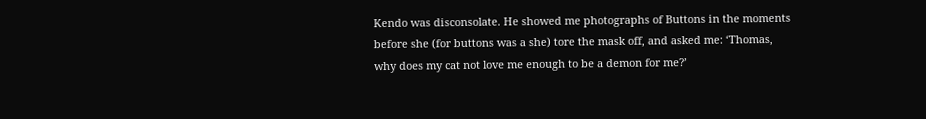Kendo was disconsolate. He showed me photographs of Buttons in the moments before she (for buttons was a she) tore the mask off, and asked me: ‘Thomas, why does my cat not love me enough to be a demon for me?’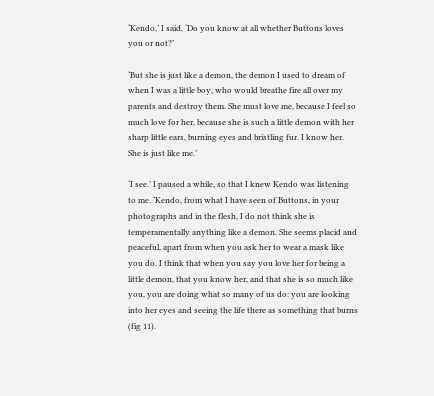‘Kendo,’ I said, ‘Do you know at all whether Buttons loves you or not?’

‘But she is just like a demon, the demon I used to dream of when I was a little boy, who would breathe fire all over my parents and destroy them. She must love me, because I feel so much love for her, because she is such a little demon with her sharp little ears, burning eyes and bristling fur. I know her. She is just like me.’

‘I see.’ I paused a while, so that I knew Kendo was listening to me. ‘Kendo, from what I have seen of Buttons, in your photographs and in the flesh, I do not think she is temperamentally anything like a demon. She seems placid and peaceful, apart from when you ask her to wear a mask like you do. I think that when you say you love her for being a little demon, that you know her, and that she is so much like you, you are doing what so many of us do: you are looking into her eyes and seeing the life there as something that burns (fig 11).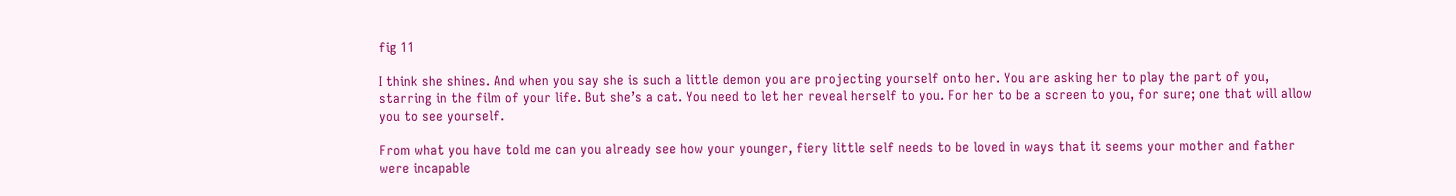fig 11

I think she shines. And when you say she is such a little demon you are projecting yourself onto her. You are asking her to play the part of you, starring in the film of your life. But she’s a cat. You need to let her reveal herself to you. For her to be a screen to you, for sure; one that will allow you to see yourself.

From what you have told me can you already see how your younger, fiery little self needs to be loved in ways that it seems your mother and father were incapable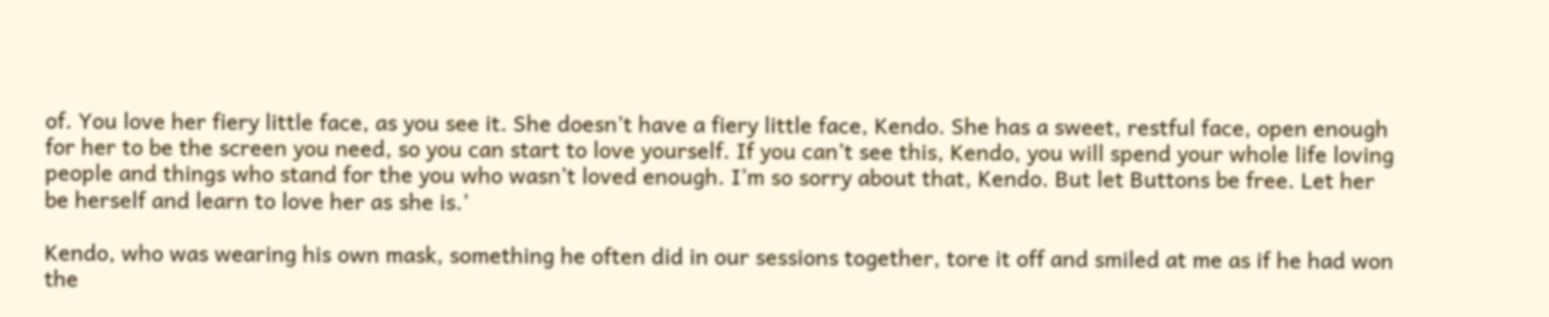of. You love her fiery little face, as you see it. She doesn’t have a fiery little face, Kendo. She has a sweet, restful face, open enough for her to be the screen you need, so you can start to love yourself. If you can’t see this, Kendo, you will spend your whole life loving people and things who stand for the you who wasn’t loved enough. I’m so sorry about that, Kendo. But let Buttons be free. Let her be herself and learn to love her as she is.’

Kendo, who was wearing his own mask, something he often did in our sessions together, tore it off and smiled at me as if he had won the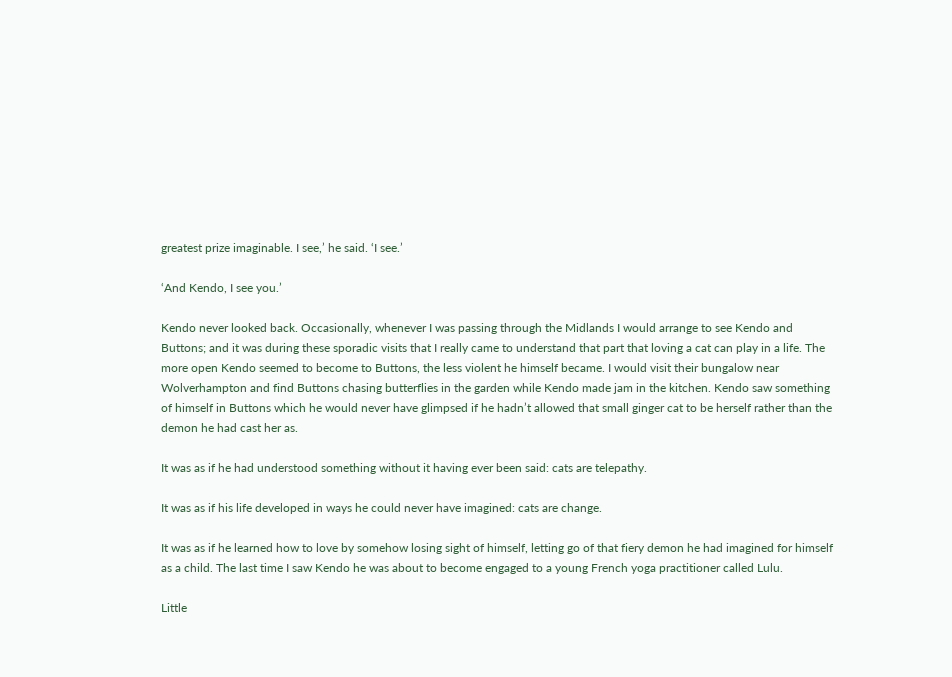greatest prize imaginable. I see,’ he said. ‘I see.’

‘And Kendo, I see you.’

Kendo never looked back. Occasionally, whenever I was passing through the Midlands I would arrange to see Kendo and Buttons; and it was during these sporadic visits that I really came to understand that part that loving a cat can play in a life. The more open Kendo seemed to become to Buttons, the less violent he himself became. I would visit their bungalow near Wolverhampton and find Buttons chasing butterflies in the garden while Kendo made jam in the kitchen. Kendo saw something of himself in Buttons which he would never have glimpsed if he hadn’t allowed that small ginger cat to be herself rather than the demon he had cast her as.

It was as if he had understood something without it having ever been said: cats are telepathy.

It was as if his life developed in ways he could never have imagined: cats are change.

It was as if he learned how to love by somehow losing sight of himself, letting go of that fiery demon he had imagined for himself as a child. The last time I saw Kendo he was about to become engaged to a young French yoga practitioner called Lulu.

Little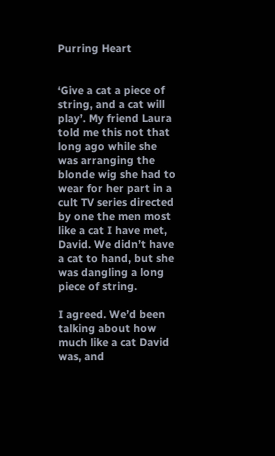Purring Heart


‘Give a cat a piece of string, and a cat will play’. My friend Laura told me this not that long ago while she was arranging the blonde wig she had to wear for her part in a cult TV series directed by one the men most like a cat I have met, David. We didn’t have a cat to hand, but she was dangling a long piece of string.

I agreed. We’d been talking about how much like a cat David was, and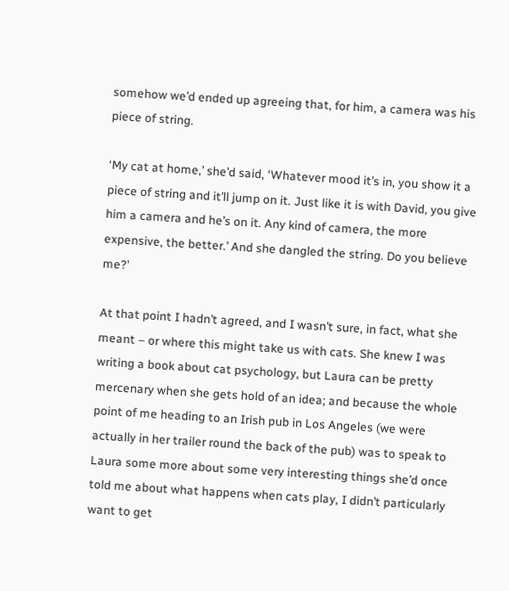somehow we’d ended up agreeing that, for him, a camera was his piece of string.

‘My cat at home,’ she’d said, ‘Whatever mood it’s in, you show it a piece of string and it’ll jump on it. Just like it is with David, you give him a camera and he’s on it. Any kind of camera, the more expensive, the better.’ And she dangled the string. Do you believe me?’

At that point I hadn’t agreed, and I wasn’t sure, in fact, what she meant – or where this might take us with cats. She knew I was writing a book about cat psychology, but Laura can be pretty mercenary when she gets hold of an idea; and because the whole point of me heading to an Irish pub in Los Angeles (we were actually in her trailer round the back of the pub) was to speak to Laura some more about some very interesting things she’d once told me about what happens when cats play, I didn’t particularly want to get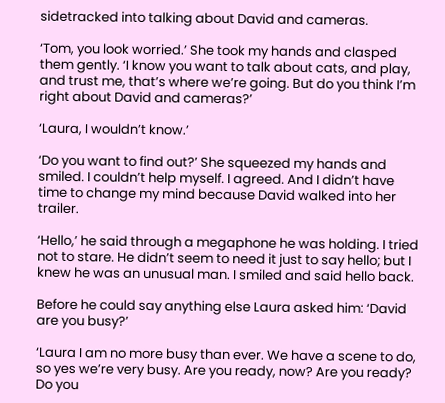sidetracked into talking about David and cameras.

‘Tom, you look worried.’ She took my hands and clasped them gently. ‘I know you want to talk about cats, and play, and trust me, that’s where we’re going. But do you think I’m right about David and cameras?’

‘Laura, I wouldn’t know.’

‘Do you want to find out?’ She squeezed my hands and smiled. I couldn’t help myself. I agreed. And I didn’t have time to change my mind because David walked into her trailer.

‘Hello,’ he said through a megaphone he was holding. I tried not to stare. He didn’t seem to need it just to say hello; but I knew he was an unusual man. I smiled and said hello back.

Before he could say anything else Laura asked him: ‘David are you busy?’

‘Laura I am no more busy than ever. We have a scene to do, so yes we’re very busy. Are you ready, now? Are you ready? Do you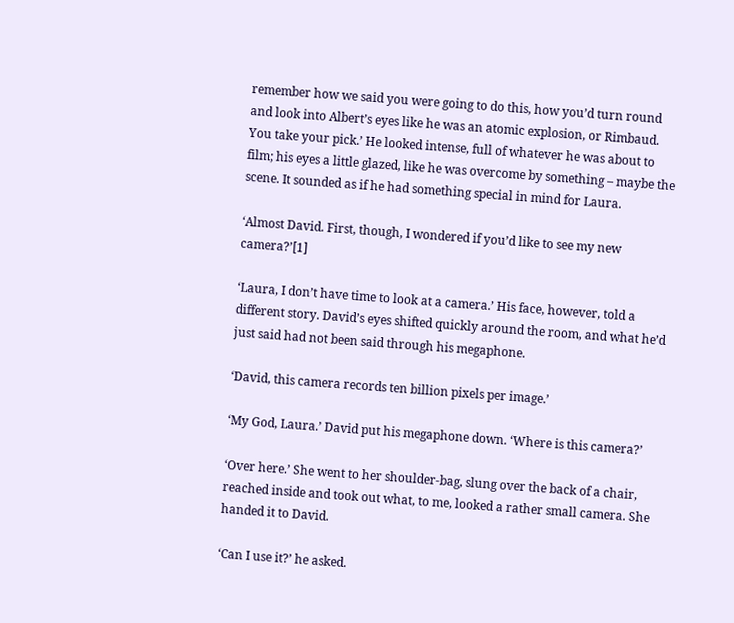remember how we said you were going to do this, how you’d turn round and look into Albert’s eyes like he was an atomic explosion, or Rimbaud. You take your pick.’ He looked intense, full of whatever he was about to film; his eyes a little glazed, like he was overcome by something – maybe the scene. It sounded as if he had something special in mind for Laura.

‘Almost David. First, though, I wondered if you’d like to see my new camera?’[1]

‘Laura, I don’t have time to look at a camera.’ His face, however, told a different story. David’s eyes shifted quickly around the room, and what he’d just said had not been said through his megaphone.

‘David, this camera records ten billion pixels per image.’

‘My God, Laura.’ David put his megaphone down. ‘Where is this camera?’

‘Over here.’ She went to her shoulder-bag, slung over the back of a chair, reached inside and took out what, to me, looked a rather small camera. She handed it to David.

‘Can I use it?’ he asked.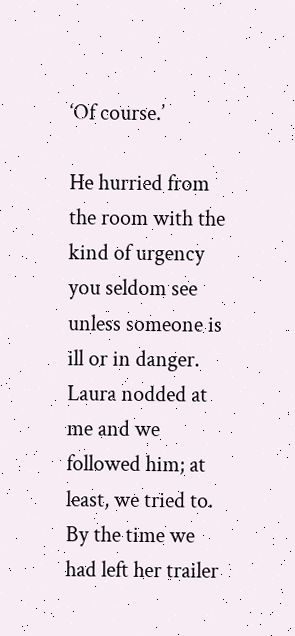‘Of course.’

He hurried from the room with the kind of urgency you seldom see unless someone is ill or in danger. Laura nodded at me and we followed him; at least, we tried to. By the time we had left her trailer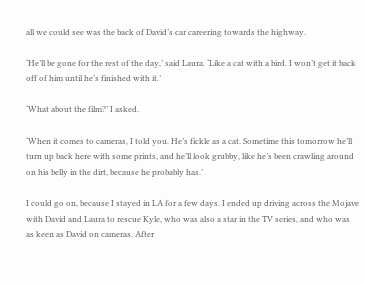all we could see was the back of David’s car careering towards the highway.

‘He’ll be gone for the rest of the day,’ said Laura. ‘Like a cat with a bird. I won’t get it back off of him until he’s finished with it.’

‘What about the film?’ I asked.

‘When it comes to cameras, I told you. He’s fickle as a cat. Sometime this tomorrow he’ll turn up back here with some prints, and he’ll look grubby, like he’s been crawling around on his belly in the dirt, because he probably has.’

I could go on, because I stayed in LA for a few days. I ended up driving across the Mojave with David and Laura to rescue Kyle, who was also a star in the TV series, and who was as keen as David on cameras. After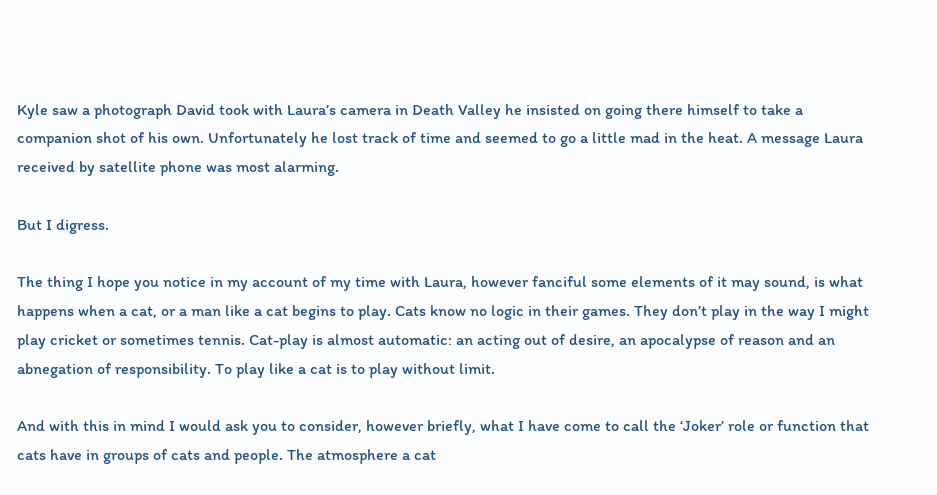Kyle saw a photograph David took with Laura’s camera in Death Valley he insisted on going there himself to take a companion shot of his own. Unfortunately he lost track of time and seemed to go a little mad in the heat. A message Laura received by satellite phone was most alarming.

But I digress.

The thing I hope you notice in my account of my time with Laura, however fanciful some elements of it may sound, is what happens when a cat, or a man like a cat begins to play. Cats know no logic in their games. They don’t play in the way I might play cricket or sometimes tennis. Cat-play is almost automatic: an acting out of desire, an apocalypse of reason and an abnegation of responsibility. To play like a cat is to play without limit.

And with this in mind I would ask you to consider, however briefly, what I have come to call the ‘Joker’ role or function that cats have in groups of cats and people. The atmosphere a cat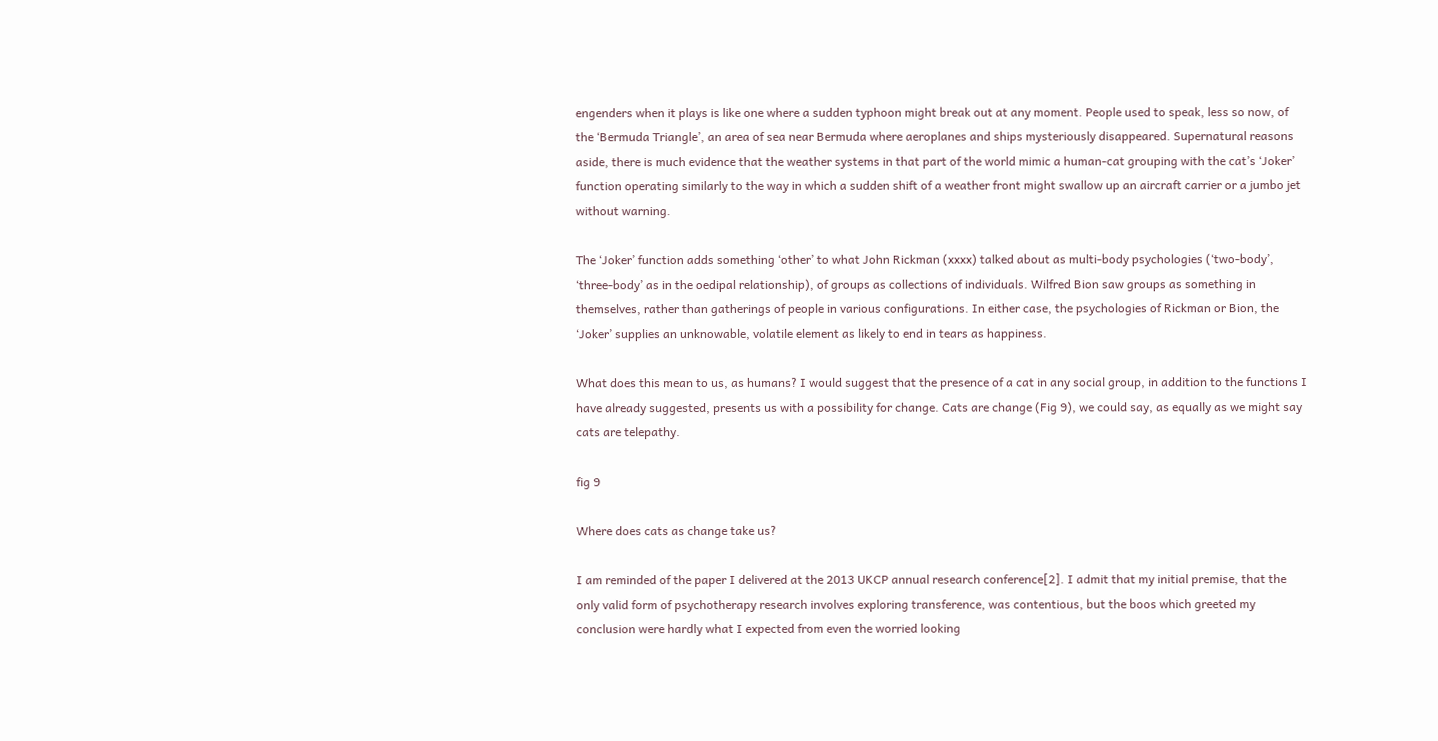engenders when it plays is like one where a sudden typhoon might break out at any moment. People used to speak, less so now, of the ‘Bermuda Triangle’, an area of sea near Bermuda where aeroplanes and ships mysteriously disappeared. Supernatural reasons aside, there is much evidence that the weather systems in that part of the world mimic a human-cat grouping with the cat’s ‘Joker’ function operating similarly to the way in which a sudden shift of a weather front might swallow up an aircraft carrier or a jumbo jet without warning.

The ‘Joker’ function adds something ‘other’ to what John Rickman (xxxx) talked about as multi-body psychologies (‘two-body’, ‘three-body’ as in the oedipal relationship), of groups as collections of individuals. Wilfred Bion saw groups as something in themselves, rather than gatherings of people in various configurations. In either case, the psychologies of Rickman or Bion, the ‘Joker’ supplies an unknowable, volatile element as likely to end in tears as happiness.

What does this mean to us, as humans? I would suggest that the presence of a cat in any social group, in addition to the functions I have already suggested, presents us with a possibility for change. Cats are change (Fig 9), we could say, as equally as we might say cats are telepathy.

fig 9

Where does cats as change take us?

I am reminded of the paper I delivered at the 2013 UKCP annual research conference[2]. I admit that my initial premise, that the only valid form of psychotherapy research involves exploring transference, was contentious, but the boos which greeted my conclusion were hardly what I expected from even the worried looking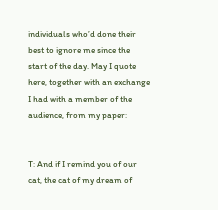individuals who’d done their best to ignore me since the start of the day. May I quote here, together with an exchange I had with a member of the audience, from my paper:


T: And if I remind you of our cat, the cat of my dream of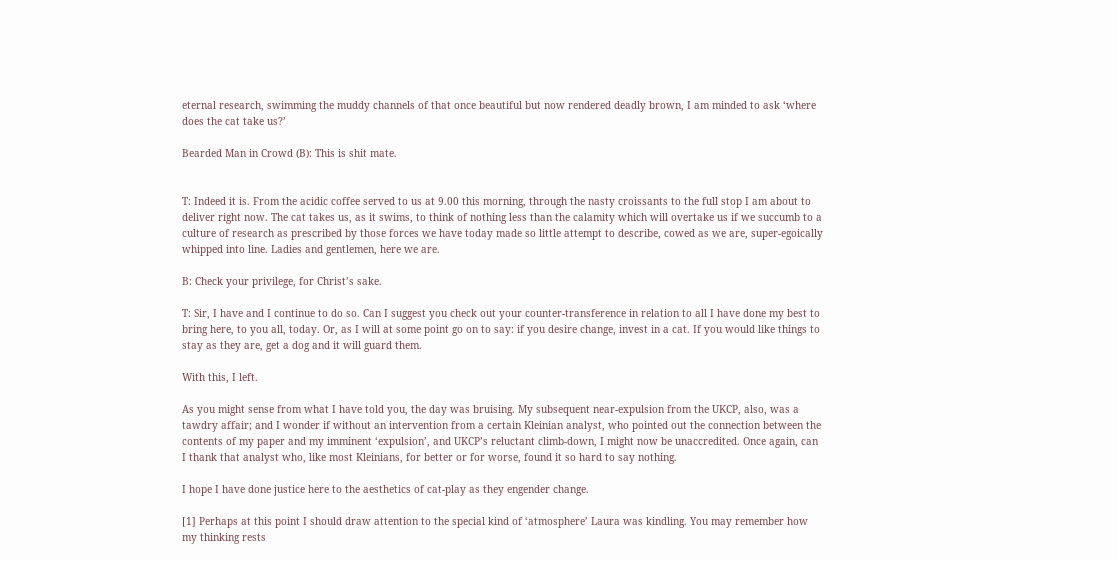eternal research, swimming the muddy channels of that once beautiful but now rendered deadly brown, I am minded to ask ‘where does the cat take us?’

Bearded Man in Crowd (B): This is shit mate.


T: Indeed it is. From the acidic coffee served to us at 9.00 this morning, through the nasty croissants to the full stop I am about to deliver right now. The cat takes us, as it swims, to think of nothing less than the calamity which will overtake us if we succumb to a culture of research as prescribed by those forces we have today made so little attempt to describe, cowed as we are, super-egoically whipped into line. Ladies and gentlemen, here we are.

B: Check your privilege, for Christ’s sake.

T: Sir, I have and I continue to do so. Can I suggest you check out your counter-transference in relation to all I have done my best to bring here, to you all, today. Or, as I will at some point go on to say: if you desire change, invest in a cat. If you would like things to stay as they are, get a dog and it will guard them.

With this, I left.

As you might sense from what I have told you, the day was bruising. My subsequent near-expulsion from the UKCP, also, was a tawdry affair; and I wonder if without an intervention from a certain Kleinian analyst, who pointed out the connection between the contents of my paper and my imminent ‘expulsion’, and UKCP’s reluctant climb-down, I might now be unaccredited. Once again, can I thank that analyst who, like most Kleinians, for better or for worse, found it so hard to say nothing.

I hope I have done justice here to the aesthetics of cat-play as they engender change.

[1] Perhaps at this point I should draw attention to the special kind of ‘atmosphere’ Laura was kindling. You may remember how my thinking rests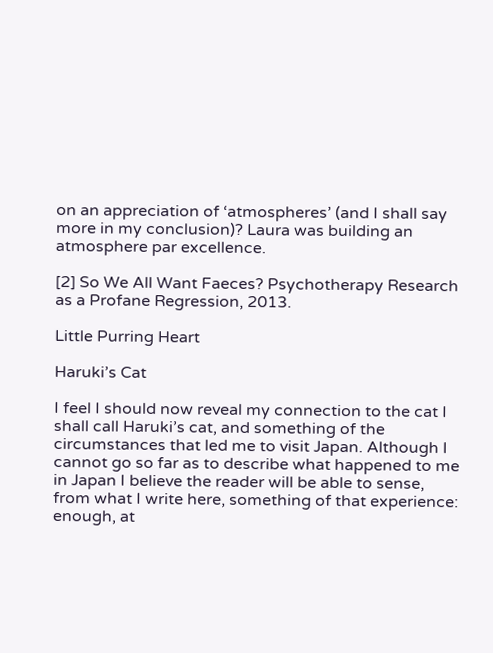on an appreciation of ‘atmospheres’ (and I shall say more in my conclusion)? Laura was building an atmosphere par excellence.

[2] So We All Want Faeces? Psychotherapy Research as a Profane Regression, 2013.

Little Purring Heart

Haruki’s Cat

I feel I should now reveal my connection to the cat I shall call Haruki’s cat, and something of the circumstances that led me to visit Japan. Although I cannot go so far as to describe what happened to me in Japan I believe the reader will be able to sense, from what I write here, something of that experience: enough, at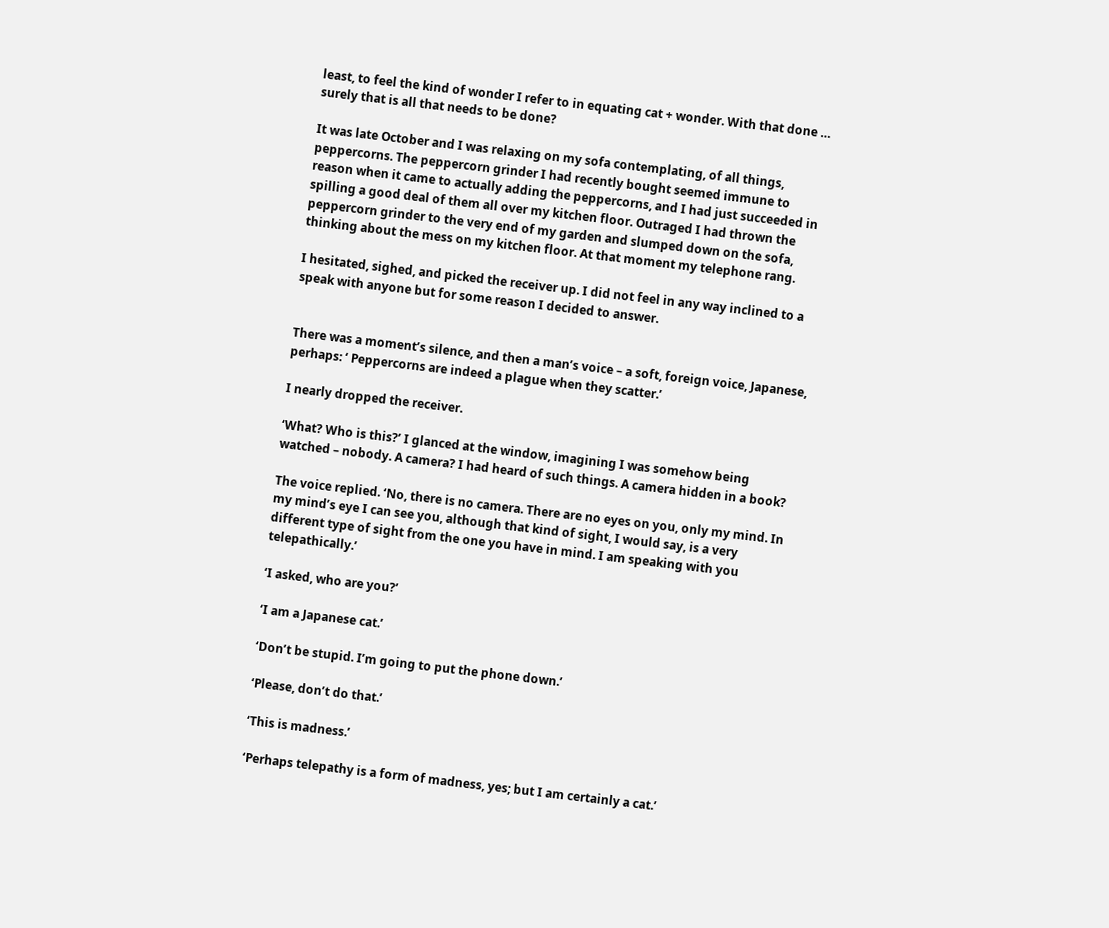least, to feel the kind of wonder I refer to in equating cat + wonder. With that done … surely that is all that needs to be done?

It was late October and I was relaxing on my sofa contemplating, of all things, peppercorns. The peppercorn grinder I had recently bought seemed immune to reason when it came to actually adding the peppercorns, and I had just succeeded in spilling a good deal of them all over my kitchen floor. Outraged I had thrown the peppercorn grinder to the very end of my garden and slumped down on the sofa, thinking about the mess on my kitchen floor. At that moment my telephone rang.

I hesitated, sighed, and picked the receiver up. I did not feel in any way inclined to a speak with anyone but for some reason I decided to answer.


There was a moment’s silence, and then a man’s voice – a soft, foreign voice, Japanese, perhaps: ‘ Peppercorns are indeed a plague when they scatter.’

I nearly dropped the receiver.

‘What? Who is this?’ I glanced at the window, imagining I was somehow being watched – nobody. A camera? I had heard of such things. A camera hidden in a book?

The voice replied. ‘No, there is no camera. There are no eyes on you, only my mind. In my mind’s eye I can see you, although that kind of sight, I would say, is a very different type of sight from the one you have in mind. I am speaking with you telepathically.’

‘I asked, who are you?’

‘I am a Japanese cat.’

‘Don’t be stupid. I’m going to put the phone down.’

‘Please, don’t do that.’

‘This is madness.’

‘Perhaps telepathy is a form of madness, yes; but I am certainly a cat.’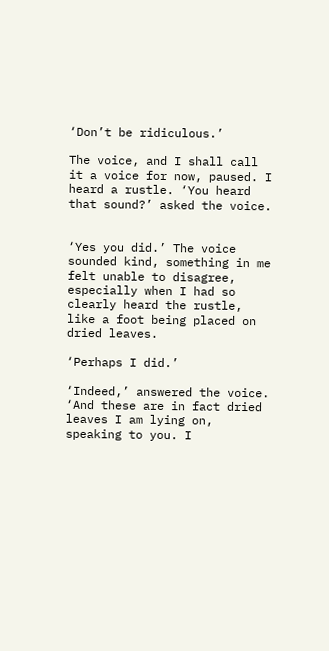‘Don’t be ridiculous.’

The voice, and I shall call it a voice for now, paused. I heard a rustle. ‘You heard that sound?’ asked the voice.


‘Yes you did.’ The voice sounded kind, something in me felt unable to disagree, especially when I had so clearly heard the rustle, like a foot being placed on dried leaves.

‘Perhaps I did.’

‘Indeed,’ answered the voice. ‘And these are in fact dried leaves I am lying on, speaking to you. I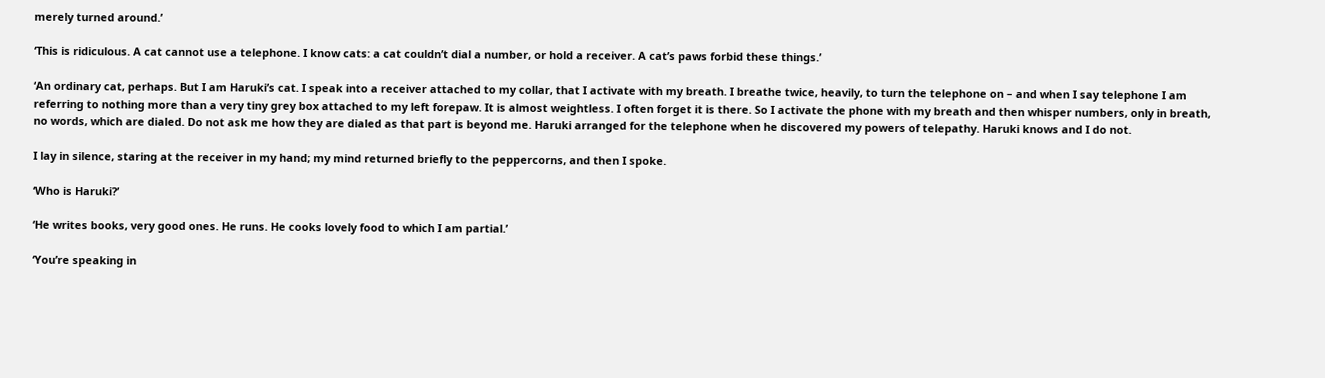merely turned around.’

‘This is ridiculous. A cat cannot use a telephone. I know cats: a cat couldn’t dial a number, or hold a receiver. A cat’s paws forbid these things.’

‘An ordinary cat, perhaps. But I am Haruki’s cat. I speak into a receiver attached to my collar, that I activate with my breath. I breathe twice, heavily, to turn the telephone on – and when I say telephone I am referring to nothing more than a very tiny grey box attached to my left forepaw. It is almost weightless. I often forget it is there. So I activate the phone with my breath and then whisper numbers, only in breath, no words, which are dialed. Do not ask me how they are dialed as that part is beyond me. Haruki arranged for the telephone when he discovered my powers of telepathy. Haruki knows and I do not.

I lay in silence, staring at the receiver in my hand; my mind returned briefly to the peppercorns, and then I spoke.

‘Who is Haruki?’

‘He writes books, very good ones. He runs. He cooks lovely food to which I am partial.’

‘You’re speaking in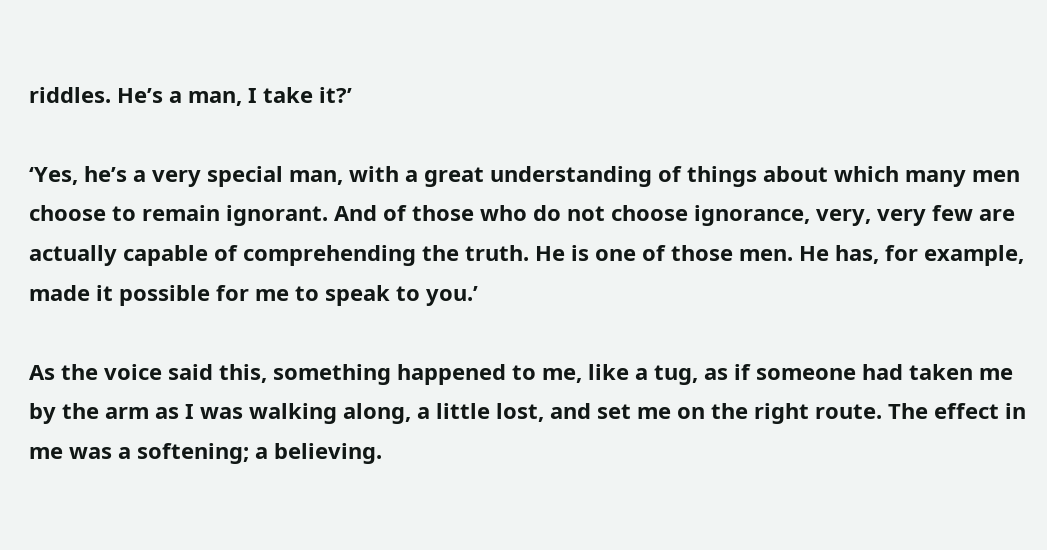riddles. He’s a man, I take it?’

‘Yes, he’s a very special man, with a great understanding of things about which many men choose to remain ignorant. And of those who do not choose ignorance, very, very few are actually capable of comprehending the truth. He is one of those men. He has, for example, made it possible for me to speak to you.’

As the voice said this, something happened to me, like a tug, as if someone had taken me by the arm as I was walking along, a little lost, and set me on the right route. The effect in me was a softening; a believing.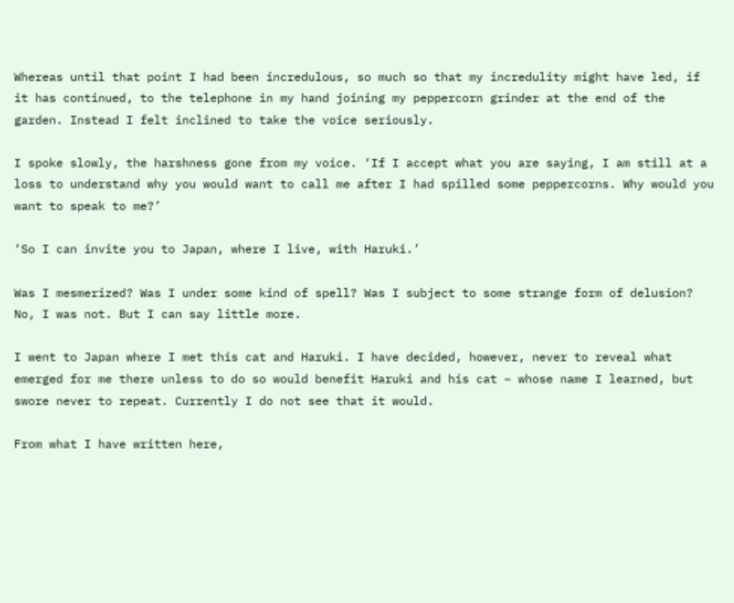Whereas until that point I had been incredulous, so much so that my incredulity might have led, if it has continued, to the telephone in my hand joining my peppercorn grinder at the end of the garden. Instead I felt inclined to take the voice seriously.

I spoke slowly, the harshness gone from my voice. ‘If I accept what you are saying, I am still at a loss to understand why you would want to call me after I had spilled some peppercorns. Why would you want to speak to me?’

‘So I can invite you to Japan, where I live, with Haruki.’

Was I mesmerized? Was I under some kind of spell? Was I subject to some strange form of delusion? No, I was not. But I can say little more.

I went to Japan where I met this cat and Haruki. I have decided, however, never to reveal what emerged for me there unless to do so would benefit Haruki and his cat – whose name I learned, but swore never to repeat. Currently I do not see that it would.

From what I have written here,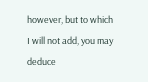however, but to which I will not add, you may deduce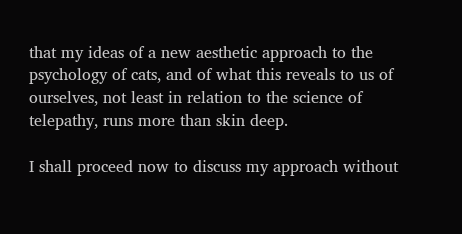that my ideas of a new aesthetic approach to the psychology of cats, and of what this reveals to us of ourselves, not least in relation to the science of telepathy, runs more than skin deep.

I shall proceed now to discuss my approach without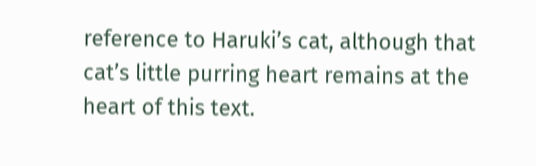reference to Haruki’s cat, although that cat’s little purring heart remains at the heart of this text.